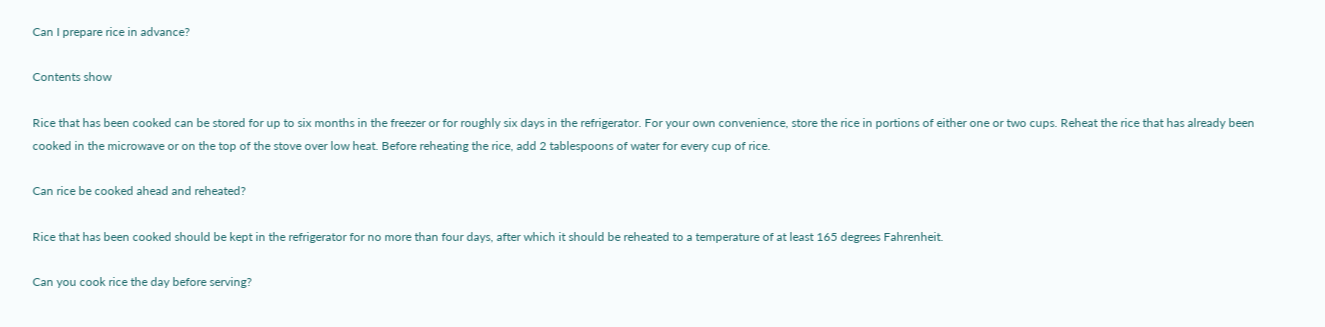Can I prepare rice in advance?

Contents show

Rice that has been cooked can be stored for up to six months in the freezer or for roughly six days in the refrigerator. For your own convenience, store the rice in portions of either one or two cups. Reheat the rice that has already been cooked in the microwave or on the top of the stove over low heat. Before reheating the rice, add 2 tablespoons of water for every cup of rice.

Can rice be cooked ahead and reheated?

Rice that has been cooked should be kept in the refrigerator for no more than four days, after which it should be reheated to a temperature of at least 165 degrees Fahrenheit.

Can you cook rice the day before serving?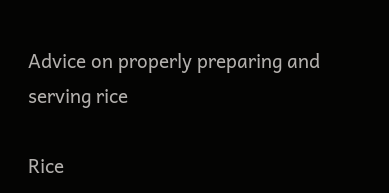Advice on properly preparing and serving rice

Rice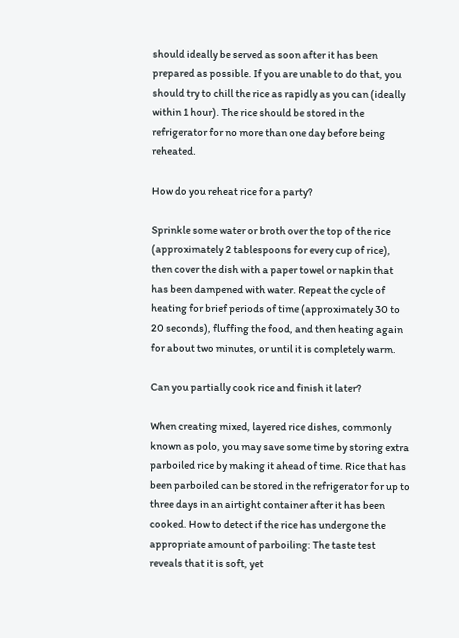should ideally be served as soon after it has been prepared as possible. If you are unable to do that, you should try to chill the rice as rapidly as you can (ideally within 1 hour). The rice should be stored in the refrigerator for no more than one day before being reheated.

How do you reheat rice for a party?

Sprinkle some water or broth over the top of the rice (approximately 2 tablespoons for every cup of rice), then cover the dish with a paper towel or napkin that has been dampened with water. Repeat the cycle of heating for brief periods of time (approximately 30 to 20 seconds), fluffing the food, and then heating again for about two minutes, or until it is completely warm.

Can you partially cook rice and finish it later?

When creating mixed, layered rice dishes, commonly known as polo, you may save some time by storing extra parboiled rice by making it ahead of time. Rice that has been parboiled can be stored in the refrigerator for up to three days in an airtight container after it has been cooked. How to detect if the rice has undergone the appropriate amount of parboiling: The taste test reveals that it is soft, yet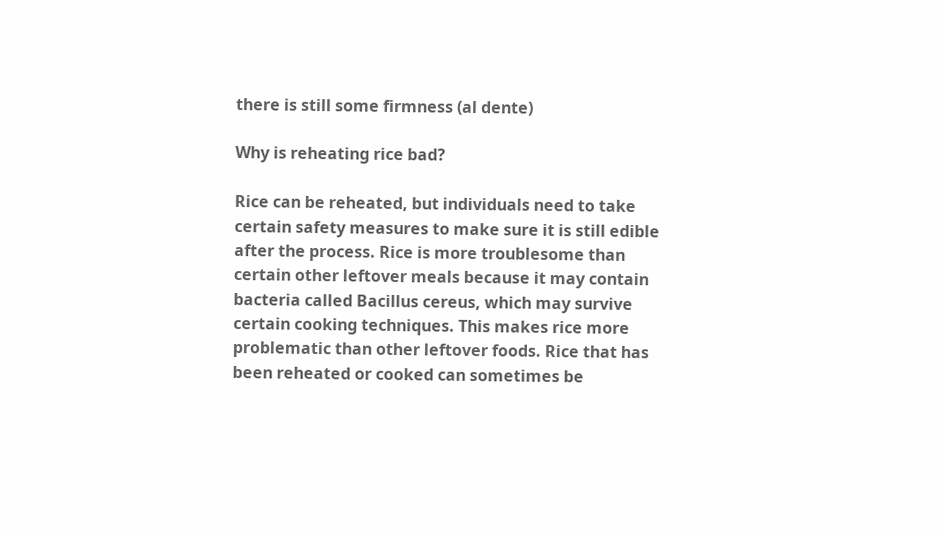there is still some firmness (al dente)

Why is reheating rice bad?

Rice can be reheated, but individuals need to take certain safety measures to make sure it is still edible after the process. Rice is more troublesome than certain other leftover meals because it may contain bacteria called Bacillus cereus, which may survive certain cooking techniques. This makes rice more problematic than other leftover foods. Rice that has been reheated or cooked can sometimes be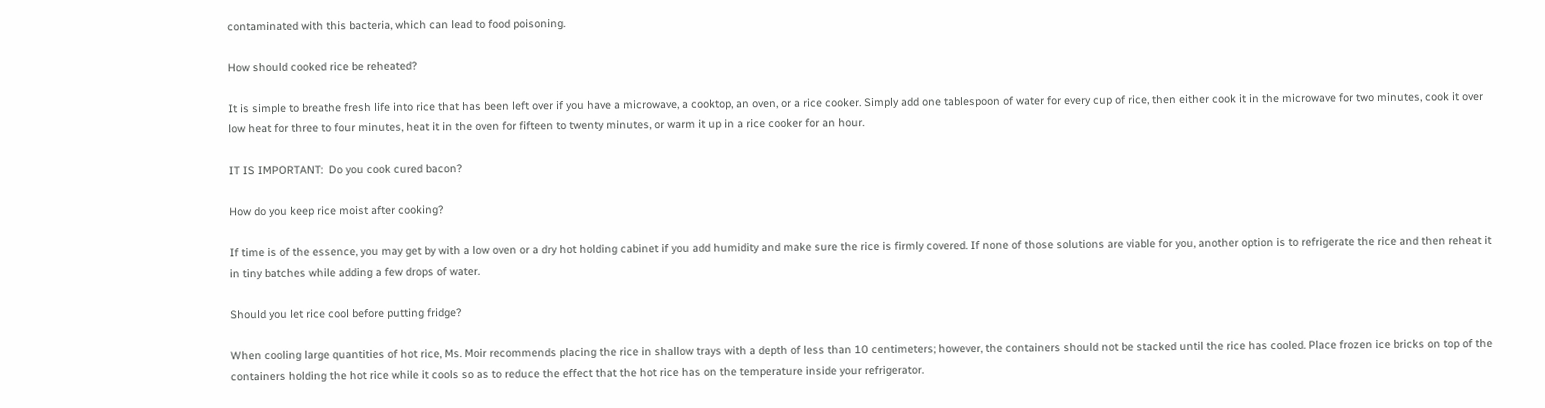contaminated with this bacteria, which can lead to food poisoning.

How should cooked rice be reheated?

It is simple to breathe fresh life into rice that has been left over if you have a microwave, a cooktop, an oven, or a rice cooker. Simply add one tablespoon of water for every cup of rice, then either cook it in the microwave for two minutes, cook it over low heat for three to four minutes, heat it in the oven for fifteen to twenty minutes, or warm it up in a rice cooker for an hour.

IT IS IMPORTANT:  Do you cook cured bacon?

How do you keep rice moist after cooking?

If time is of the essence, you may get by with a low oven or a dry hot holding cabinet if you add humidity and make sure the rice is firmly covered. If none of those solutions are viable for you, another option is to refrigerate the rice and then reheat it in tiny batches while adding a few drops of water.

Should you let rice cool before putting fridge?

When cooling large quantities of hot rice, Ms. Moir recommends placing the rice in shallow trays with a depth of less than 10 centimeters; however, the containers should not be stacked until the rice has cooled. Place frozen ice bricks on top of the containers holding the hot rice while it cools so as to reduce the effect that the hot rice has on the temperature inside your refrigerator.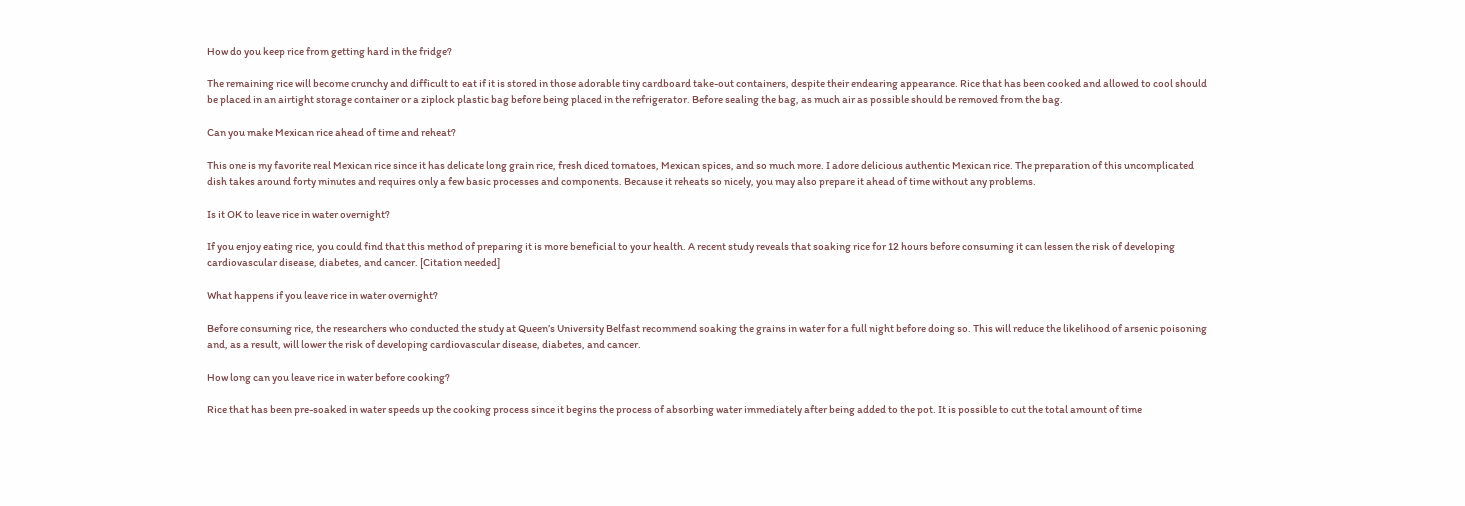How do you keep rice from getting hard in the fridge?

The remaining rice will become crunchy and difficult to eat if it is stored in those adorable tiny cardboard take-out containers, despite their endearing appearance. Rice that has been cooked and allowed to cool should be placed in an airtight storage container or a ziplock plastic bag before being placed in the refrigerator. Before sealing the bag, as much air as possible should be removed from the bag.

Can you make Mexican rice ahead of time and reheat?

This one is my favorite real Mexican rice since it has delicate long grain rice, fresh diced tomatoes, Mexican spices, and so much more. I adore delicious authentic Mexican rice. The preparation of this uncomplicated dish takes around forty minutes and requires only a few basic processes and components. Because it reheats so nicely, you may also prepare it ahead of time without any problems.

Is it OK to leave rice in water overnight?

If you enjoy eating rice, you could find that this method of preparing it is more beneficial to your health. A recent study reveals that soaking rice for 12 hours before consuming it can lessen the risk of developing cardiovascular disease, diabetes, and cancer. [Citation needed]

What happens if you leave rice in water overnight?

Before consuming rice, the researchers who conducted the study at Queen’s University Belfast recommend soaking the grains in water for a full night before doing so. This will reduce the likelihood of arsenic poisoning and, as a result, will lower the risk of developing cardiovascular disease, diabetes, and cancer.

How long can you leave rice in water before cooking?

Rice that has been pre-soaked in water speeds up the cooking process since it begins the process of absorbing water immediately after being added to the pot. It is possible to cut the total amount of time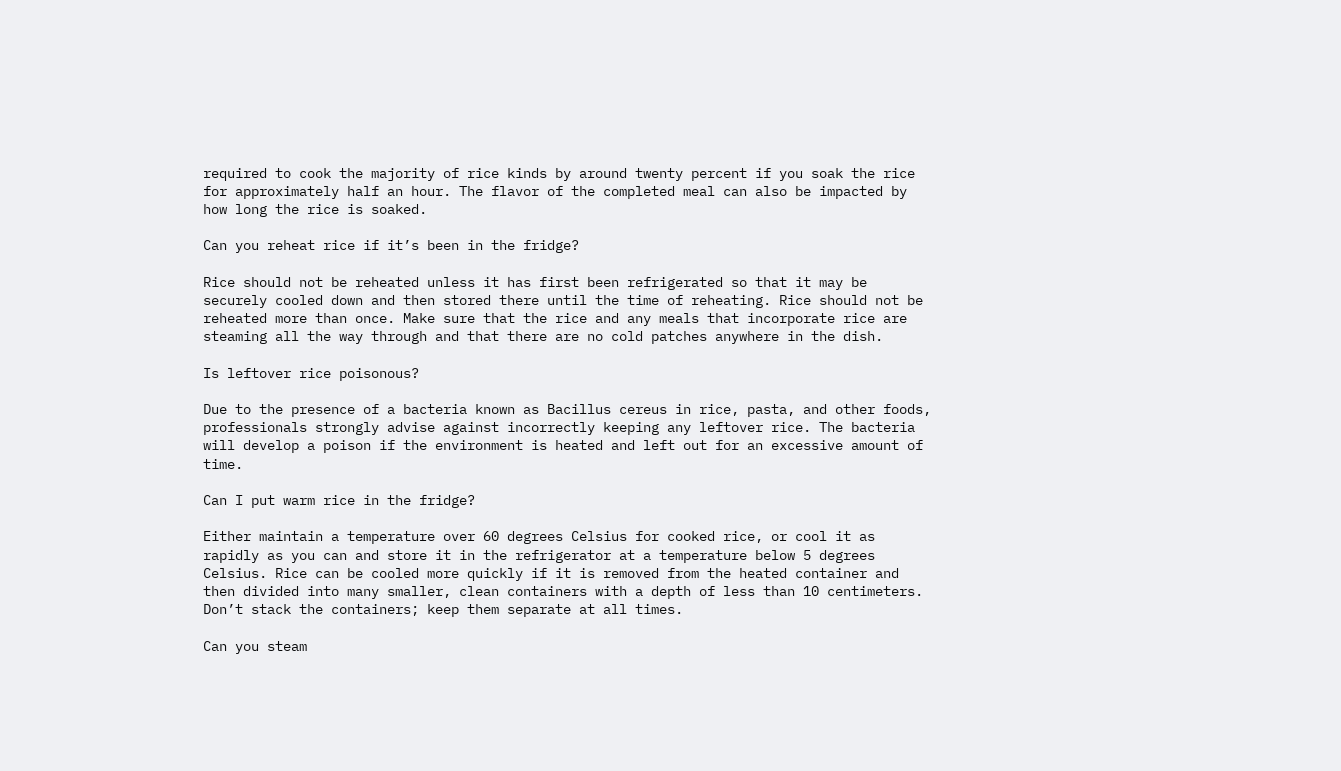required to cook the majority of rice kinds by around twenty percent if you soak the rice for approximately half an hour. The flavor of the completed meal can also be impacted by how long the rice is soaked.

Can you reheat rice if it’s been in the fridge?

Rice should not be reheated unless it has first been refrigerated so that it may be securely cooled down and then stored there until the time of reheating. Rice should not be reheated more than once. Make sure that the rice and any meals that incorporate rice are steaming all the way through and that there are no cold patches anywhere in the dish.

Is leftover rice poisonous?

Due to the presence of a bacteria known as Bacillus cereus in rice, pasta, and other foods, professionals strongly advise against incorrectly keeping any leftover rice. The bacteria will develop a poison if the environment is heated and left out for an excessive amount of time.

Can I put warm rice in the fridge?

Either maintain a temperature over 60 degrees Celsius for cooked rice, or cool it as rapidly as you can and store it in the refrigerator at a temperature below 5 degrees Celsius. Rice can be cooled more quickly if it is removed from the heated container and then divided into many smaller, clean containers with a depth of less than 10 centimeters. Don’t stack the containers; keep them separate at all times.

Can you steam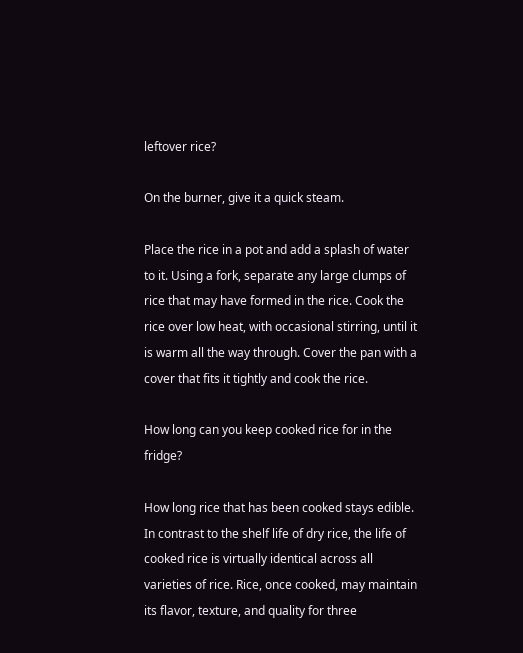leftover rice?

On the burner, give it a quick steam.

Place the rice in a pot and add a splash of water to it. Using a fork, separate any large clumps of rice that may have formed in the rice. Cook the rice over low heat, with occasional stirring, until it is warm all the way through. Cover the pan with a cover that fits it tightly and cook the rice.

How long can you keep cooked rice for in the fridge?

How long rice that has been cooked stays edible. In contrast to the shelf life of dry rice, the life of cooked rice is virtually identical across all varieties of rice. Rice, once cooked, may maintain its flavor, texture, and quality for three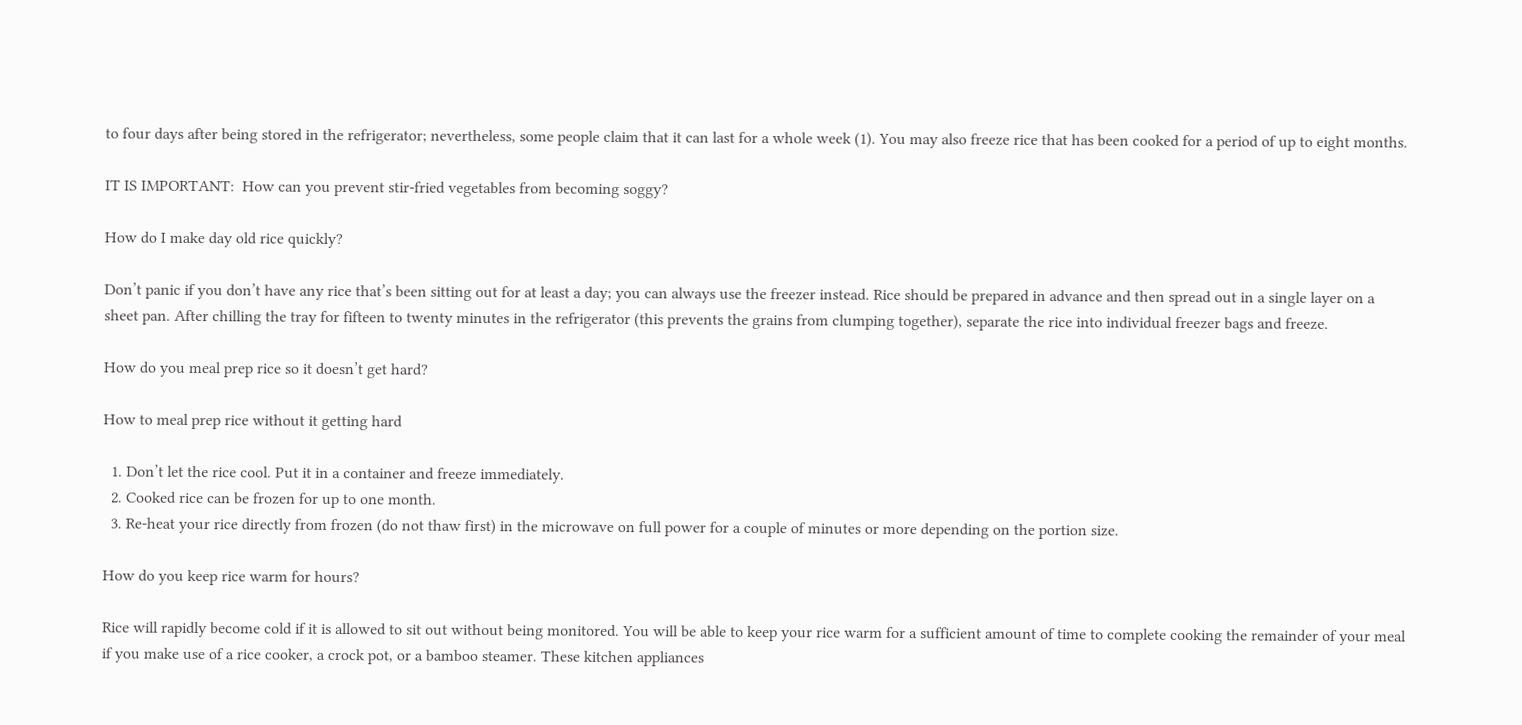to four days after being stored in the refrigerator; nevertheless, some people claim that it can last for a whole week (1). You may also freeze rice that has been cooked for a period of up to eight months.

IT IS IMPORTANT:  How can you prevent stir-fried vegetables from becoming soggy?

How do I make day old rice quickly?

Don’t panic if you don’t have any rice that’s been sitting out for at least a day; you can always use the freezer instead. Rice should be prepared in advance and then spread out in a single layer on a sheet pan. After chilling the tray for fifteen to twenty minutes in the refrigerator (this prevents the grains from clumping together), separate the rice into individual freezer bags and freeze.

How do you meal prep rice so it doesn’t get hard?

How to meal prep rice without it getting hard

  1. Don’t let the rice cool. Put it in a container and freeze immediately.
  2. Cooked rice can be frozen for up to one month.
  3. Re-heat your rice directly from frozen (do not thaw first) in the microwave on full power for a couple of minutes or more depending on the portion size.

How do you keep rice warm for hours?

Rice will rapidly become cold if it is allowed to sit out without being monitored. You will be able to keep your rice warm for a sufficient amount of time to complete cooking the remainder of your meal if you make use of a rice cooker, a crock pot, or a bamboo steamer. These kitchen appliances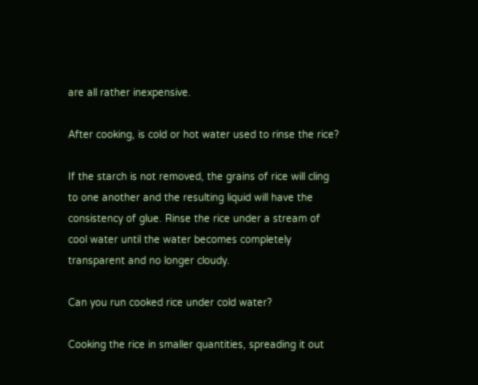are all rather inexpensive.

After cooking, is cold or hot water used to rinse the rice?

If the starch is not removed, the grains of rice will cling to one another and the resulting liquid will have the consistency of glue. Rinse the rice under a stream of cool water until the water becomes completely transparent and no longer cloudy.

Can you run cooked rice under cold water?

Cooking the rice in smaller quantities, spreading it out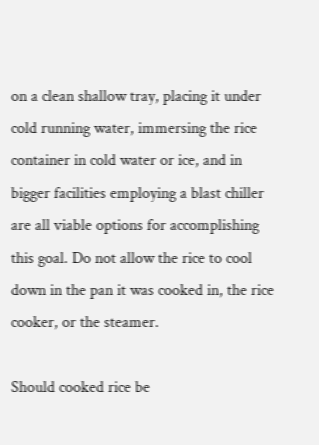on a clean shallow tray, placing it under cold running water, immersing the rice container in cold water or ice, and in bigger facilities employing a blast chiller are all viable options for accomplishing this goal. Do not allow the rice to cool down in the pan it was cooked in, the rice cooker, or the steamer.

Should cooked rice be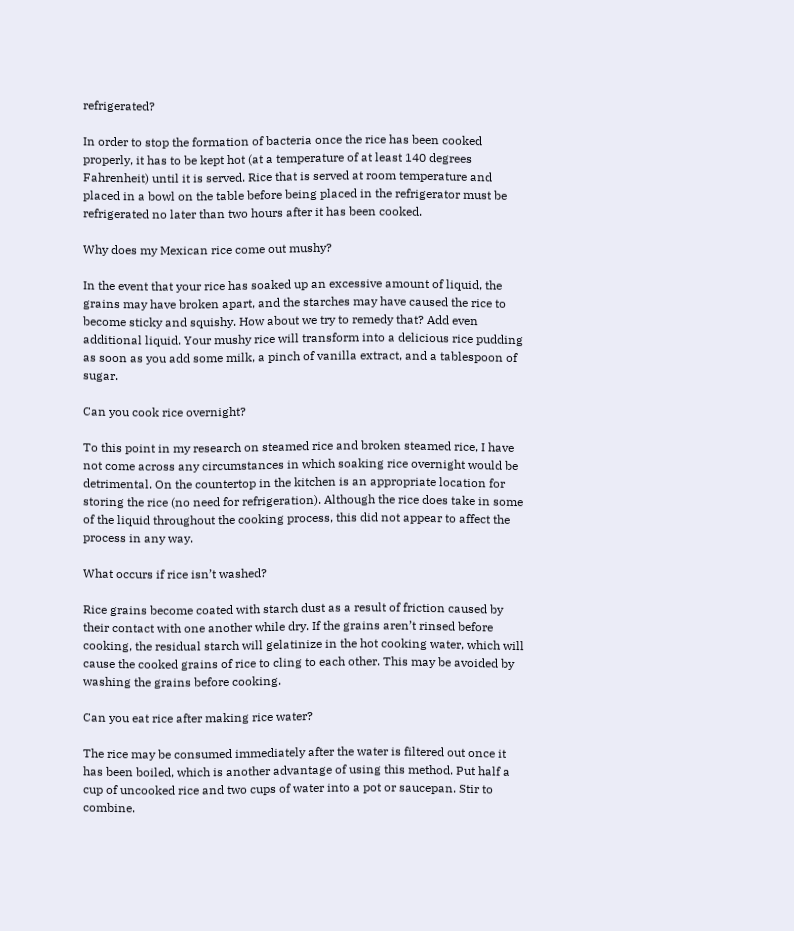refrigerated?

In order to stop the formation of bacteria once the rice has been cooked properly, it has to be kept hot (at a temperature of at least 140 degrees Fahrenheit) until it is served. Rice that is served at room temperature and placed in a bowl on the table before being placed in the refrigerator must be refrigerated no later than two hours after it has been cooked.

Why does my Mexican rice come out mushy?

In the event that your rice has soaked up an excessive amount of liquid, the grains may have broken apart, and the starches may have caused the rice to become sticky and squishy. How about we try to remedy that? Add even additional liquid. Your mushy rice will transform into a delicious rice pudding as soon as you add some milk, a pinch of vanilla extract, and a tablespoon of sugar.

Can you cook rice overnight?

To this point in my research on steamed rice and broken steamed rice, I have not come across any circumstances in which soaking rice overnight would be detrimental. On the countertop in the kitchen is an appropriate location for storing the rice (no need for refrigeration). Although the rice does take in some of the liquid throughout the cooking process, this did not appear to affect the process in any way.

What occurs if rice isn’t washed?

Rice grains become coated with starch dust as a result of friction caused by their contact with one another while dry. If the grains aren’t rinsed before cooking, the residual starch will gelatinize in the hot cooking water, which will cause the cooked grains of rice to cling to each other. This may be avoided by washing the grains before cooking.

Can you eat rice after making rice water?

The rice may be consumed immediately after the water is filtered out once it has been boiled, which is another advantage of using this method. Put half a cup of uncooked rice and two cups of water into a pot or saucepan. Stir to combine.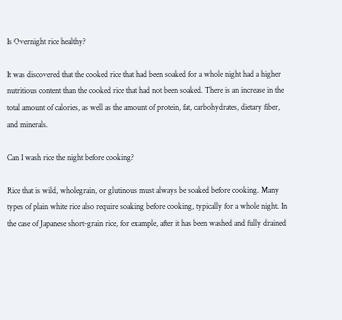Is Overnight rice healthy?

It was discovered that the cooked rice that had been soaked for a whole night had a higher nutritious content than the cooked rice that had not been soaked. There is an increase in the total amount of calories, as well as the amount of protein, fat, carbohydrates, dietary fiber, and minerals.

Can I wash rice the night before cooking?

Rice that is wild, wholegrain, or glutinous must always be soaked before cooking. Many types of plain white rice also require soaking before cooking, typically for a whole night. In the case of Japanese short-grain rice, for example, after it has been washed and fully drained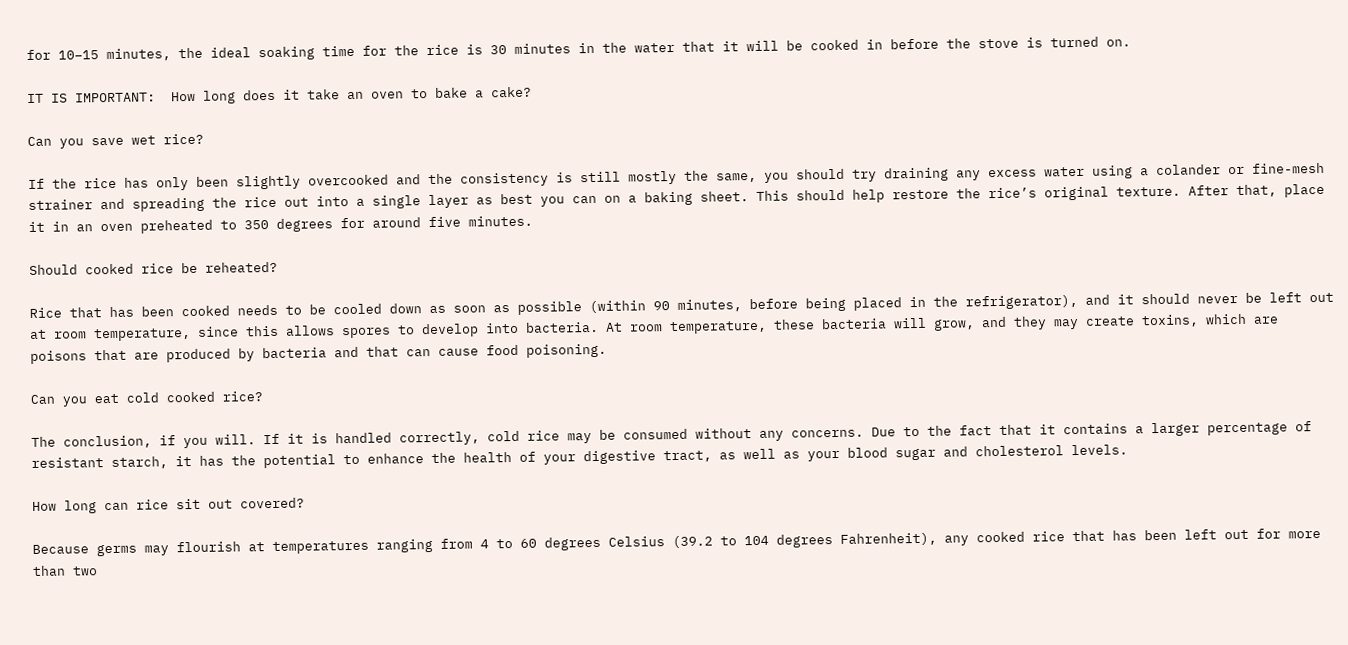for 10–15 minutes, the ideal soaking time for the rice is 30 minutes in the water that it will be cooked in before the stove is turned on.

IT IS IMPORTANT:  How long does it take an oven to bake a cake?

Can you save wet rice?

If the rice has only been slightly overcooked and the consistency is still mostly the same, you should try draining any excess water using a colander or fine-mesh strainer and spreading the rice out into a single layer as best you can on a baking sheet. This should help restore the rice’s original texture. After that, place it in an oven preheated to 350 degrees for around five minutes.

Should cooked rice be reheated?

Rice that has been cooked needs to be cooled down as soon as possible (within 90 minutes, before being placed in the refrigerator), and it should never be left out at room temperature, since this allows spores to develop into bacteria. At room temperature, these bacteria will grow, and they may create toxins, which are poisons that are produced by bacteria and that can cause food poisoning.

Can you eat cold cooked rice?

The conclusion, if you will. If it is handled correctly, cold rice may be consumed without any concerns. Due to the fact that it contains a larger percentage of resistant starch, it has the potential to enhance the health of your digestive tract, as well as your blood sugar and cholesterol levels.

How long can rice sit out covered?

Because germs may flourish at temperatures ranging from 4 to 60 degrees Celsius (39.2 to 104 degrees Fahrenheit), any cooked rice that has been left out for more than two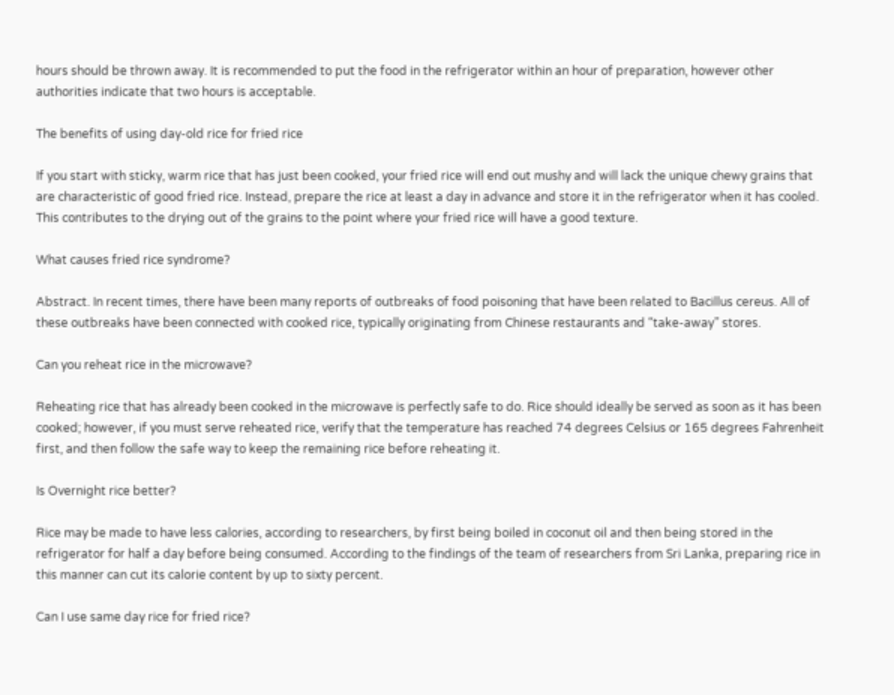hours should be thrown away. It is recommended to put the food in the refrigerator within an hour of preparation, however other authorities indicate that two hours is acceptable.

The benefits of using day-old rice for fried rice

If you start with sticky, warm rice that has just been cooked, your fried rice will end out mushy and will lack the unique chewy grains that are characteristic of good fried rice. Instead, prepare the rice at least a day in advance and store it in the refrigerator when it has cooled. This contributes to the drying out of the grains to the point where your fried rice will have a good texture.

What causes fried rice syndrome?

Abstract. In recent times, there have been many reports of outbreaks of food poisoning that have been related to Bacillus cereus. All of these outbreaks have been connected with cooked rice, typically originating from Chinese restaurants and “take-away” stores.

Can you reheat rice in the microwave?

Reheating rice that has already been cooked in the microwave is perfectly safe to do. Rice should ideally be served as soon as it has been cooked; however, if you must serve reheated rice, verify that the temperature has reached 74 degrees Celsius or 165 degrees Fahrenheit first, and then follow the safe way to keep the remaining rice before reheating it.

Is Overnight rice better?

Rice may be made to have less calories, according to researchers, by first being boiled in coconut oil and then being stored in the refrigerator for half a day before being consumed. According to the findings of the team of researchers from Sri Lanka, preparing rice in this manner can cut its calorie content by up to sixty percent.

Can I use same day rice for fried rice?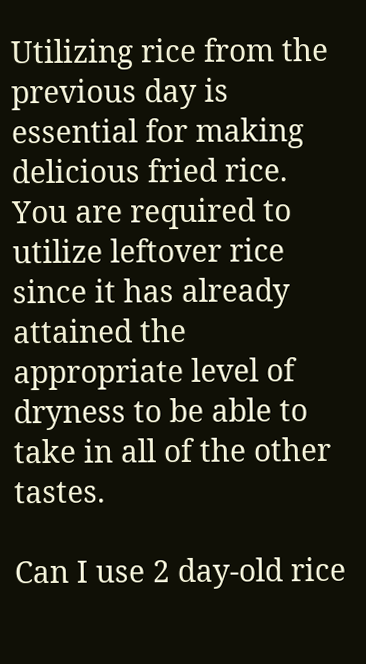Utilizing rice from the previous day is essential for making delicious fried rice. You are required to utilize leftover rice since it has already attained the appropriate level of dryness to be able to take in all of the other tastes.

Can I use 2 day-old rice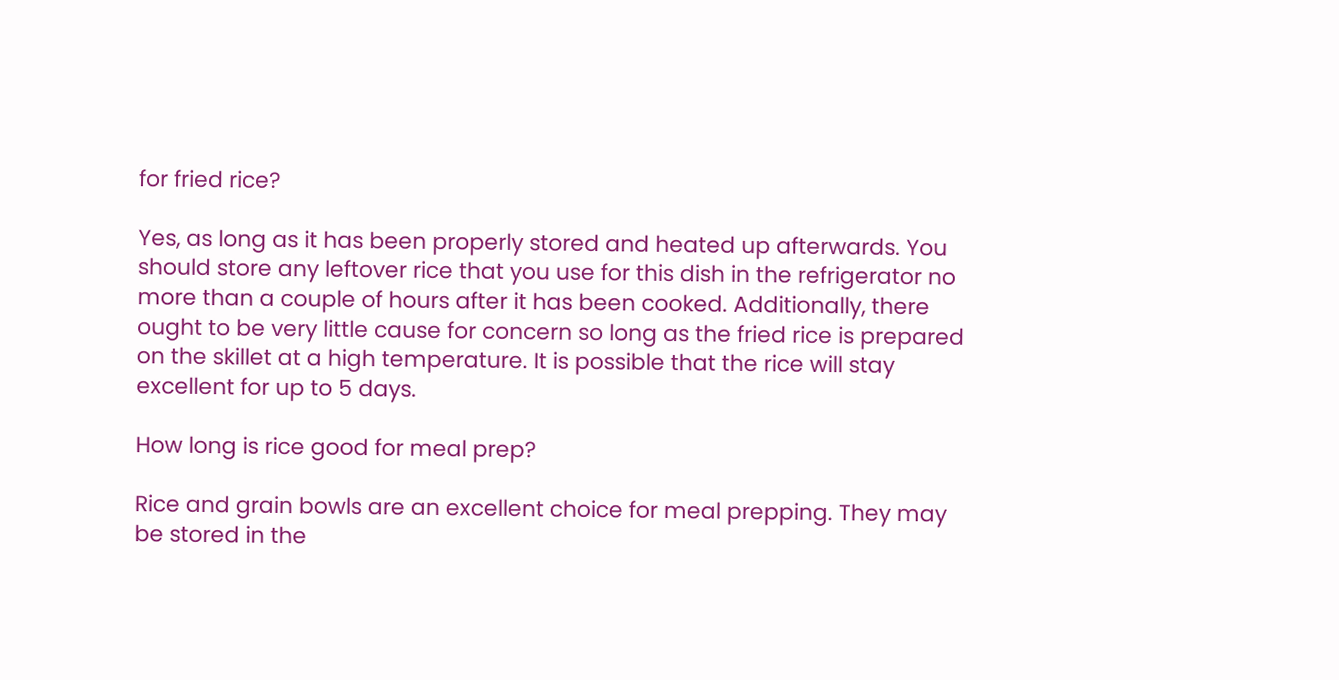for fried rice?

Yes, as long as it has been properly stored and heated up afterwards. You should store any leftover rice that you use for this dish in the refrigerator no more than a couple of hours after it has been cooked. Additionally, there ought to be very little cause for concern so long as the fried rice is prepared on the skillet at a high temperature. It is possible that the rice will stay excellent for up to 5 days.

How long is rice good for meal prep?

Rice and grain bowls are an excellent choice for meal prepping. They may be stored in the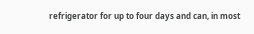refrigerator for up to four days and can, in most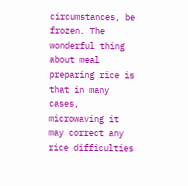circumstances, be frozen. The wonderful thing about meal preparing rice is that in many cases, microwaving it may correct any rice difficulties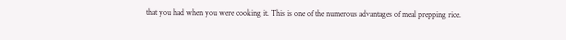that you had when you were cooking it. This is one of the numerous advantages of meal prepping rice.